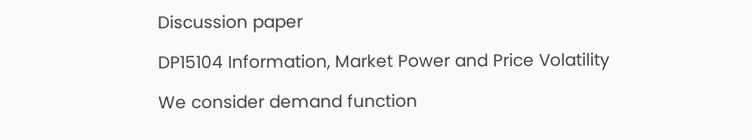Discussion paper

DP15104 Information, Market Power and Price Volatility

We consider demand function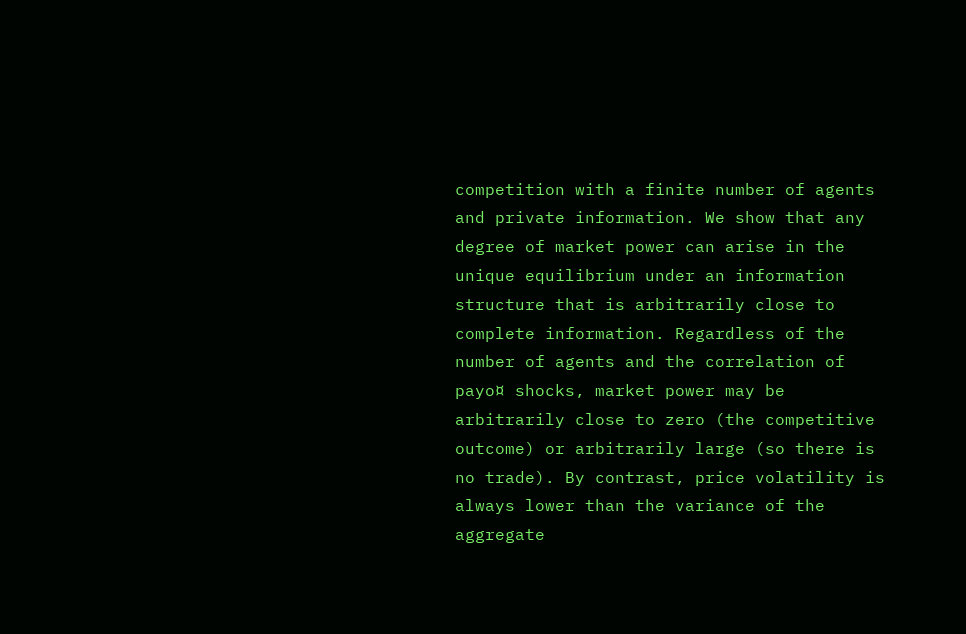competition with a finite number of agents and private information. We show that any degree of market power can arise in the unique equilibrium under an information structure that is arbitrarily close to complete information. Regardless of the number of agents and the correlation of payo¤ shocks, market power may be arbitrarily close to zero (the competitive outcome) or arbitrarily large (so there is no trade). By contrast, price volatility is always lower than the variance of the aggregate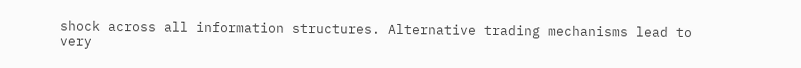shock across all information structures. Alternative trading mechanisms lead to very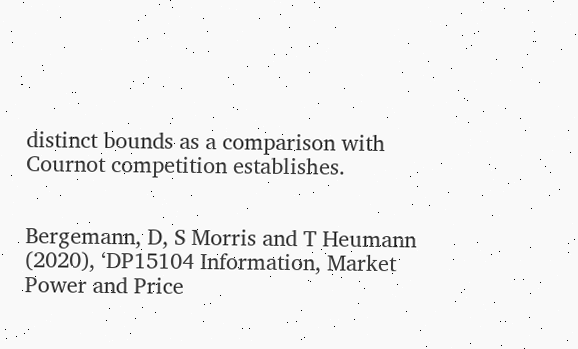distinct bounds as a comparison with Cournot competition establishes.


Bergemann, D, S Morris and T Heumann (2020), ‘DP15104 Information, Market Power and Price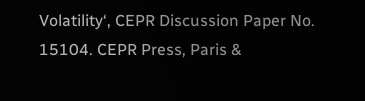Volatility‘, CEPR Discussion Paper No. 15104. CEPR Press, Paris &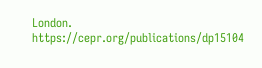London. https://cepr.org/publications/dp15104